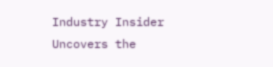Industry Insider Uncovers the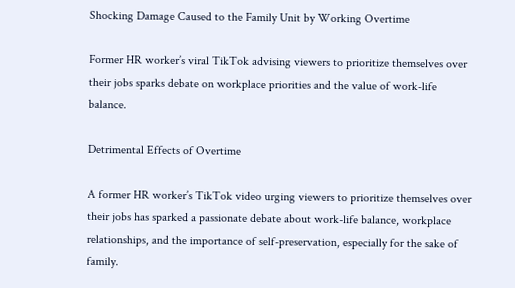Shocking Damage Caused to the Family Unit by Working Overtime

Former HR worker’s viral TikTok advising viewers to prioritize themselves over their jobs sparks debate on workplace priorities and the value of work-life balance.

Detrimental Effects of Overtime

A former HR worker’s TikTok video urging viewers to prioritize themselves over their jobs has sparked a passionate debate about work-life balance, workplace relationships, and the importance of self-preservation, especially for the sake of family.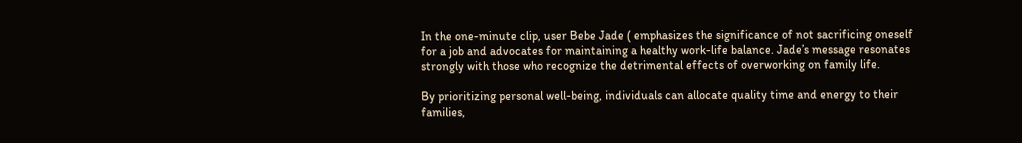In the one-minute clip, user Bebe Jade ( emphasizes the significance of not sacrificing oneself for a job and advocates for maintaining a healthy work-life balance. Jade’s message resonates strongly with those who recognize the detrimental effects of overworking on family life.

By prioritizing personal well-being, individuals can allocate quality time and energy to their families,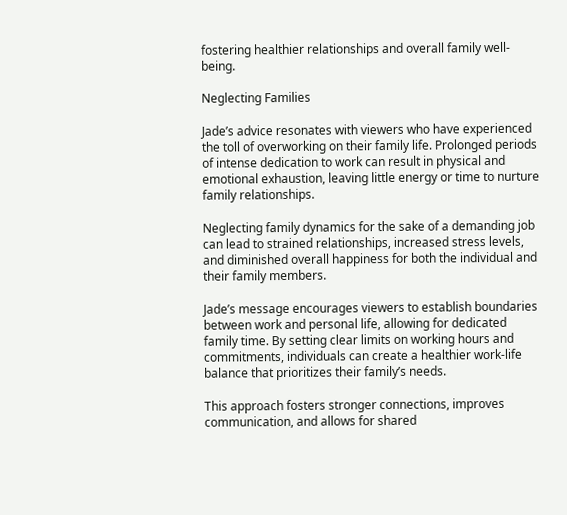fostering healthier relationships and overall family well-being.

Neglecting Families

Jade’s advice resonates with viewers who have experienced the toll of overworking on their family life. Prolonged periods of intense dedication to work can result in physical and emotional exhaustion, leaving little energy or time to nurture family relationships.

Neglecting family dynamics for the sake of a demanding job can lead to strained relationships, increased stress levels, and diminished overall happiness for both the individual and their family members.

Jade’s message encourages viewers to establish boundaries between work and personal life, allowing for dedicated family time. By setting clear limits on working hours and commitments, individuals can create a healthier work-life balance that prioritizes their family’s needs.

This approach fosters stronger connections, improves communication, and allows for shared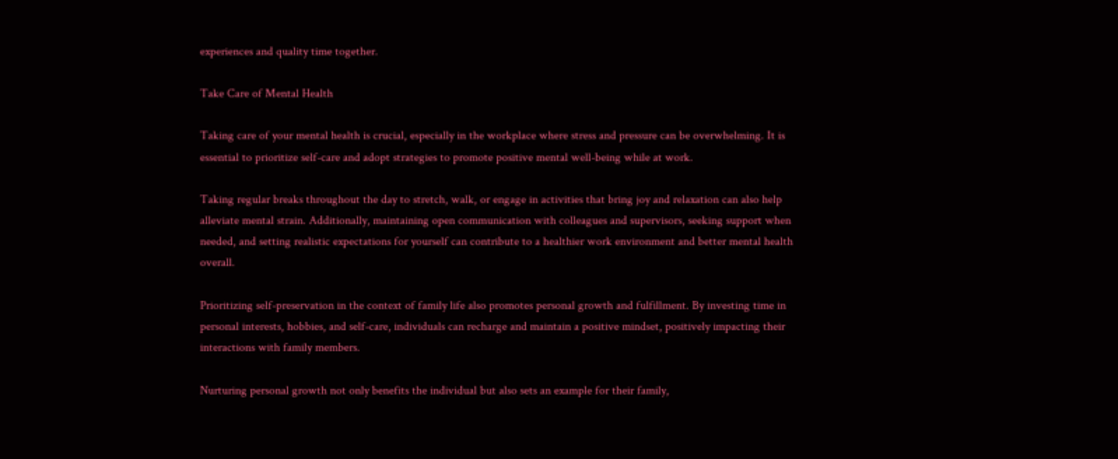experiences and quality time together.

Take Care of Mental Health

Taking care of your mental health is crucial, especially in the workplace where stress and pressure can be overwhelming. It is essential to prioritize self-care and adopt strategies to promote positive mental well-being while at work.

Taking regular breaks throughout the day to stretch, walk, or engage in activities that bring joy and relaxation can also help alleviate mental strain. Additionally, maintaining open communication with colleagues and supervisors, seeking support when needed, and setting realistic expectations for yourself can contribute to a healthier work environment and better mental health overall.

Prioritizing self-preservation in the context of family life also promotes personal growth and fulfillment. By investing time in personal interests, hobbies, and self-care, individuals can recharge and maintain a positive mindset, positively impacting their interactions with family members.

Nurturing personal growth not only benefits the individual but also sets an example for their family,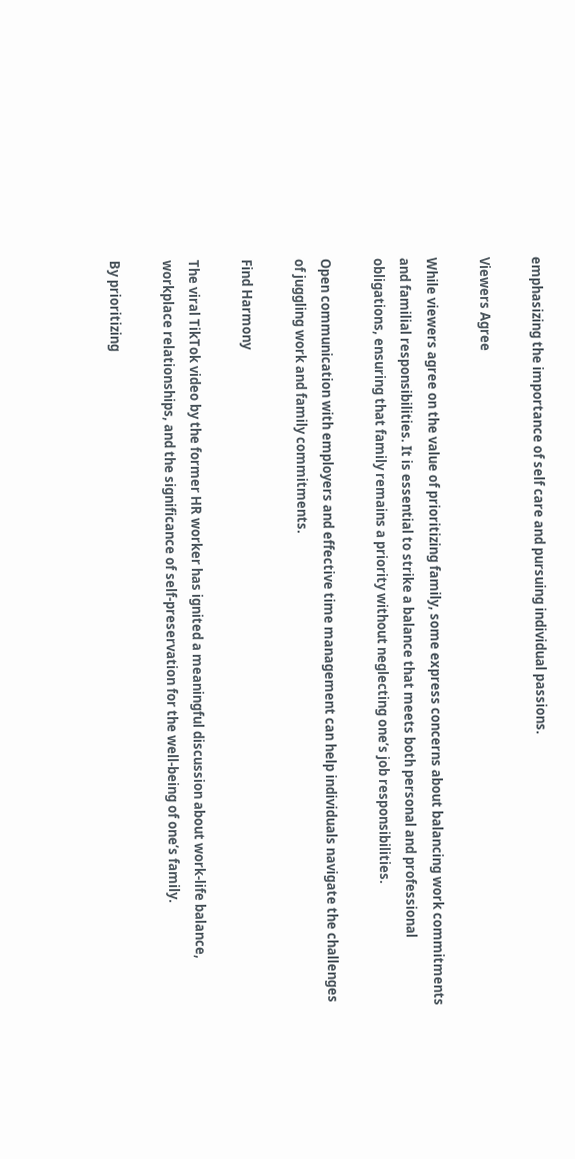emphasizing the importance of self care and pursuing individual passions.

Viewers Agree

While viewers agree on the value of prioritizing family, some express concerns about balancing work commitments and familial responsibilities. It is essential to strike a balance that meets both personal and professional obligations, ensuring that family remains a priority without neglecting one’s job responsibilities.

Open communication with employers and effective time management can help individuals navigate the challenges of juggling work and family commitments.

Find Harmony

The viral TikTok video by the former HR worker has ignited a meaningful discussion about work-life balance, workplace relationships, and the significance of self-preservation for the well-being of one’s family.

By prioritizing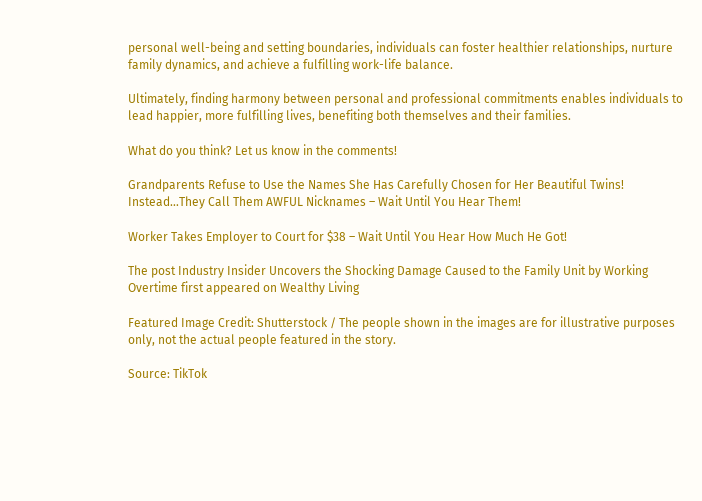personal well-being and setting boundaries, individuals can foster healthier relationships, nurture family dynamics, and achieve a fulfilling work-life balance.

Ultimately, finding harmony between personal and professional commitments enables individuals to lead happier, more fulfilling lives, benefiting both themselves and their families.

What do you think? Let us know in the comments!

Grandparents Refuse to Use the Names She Has Carefully Chosen for Her Beautiful Twins! Instead…They Call Them AWFUL Nicknames – Wait Until You Hear Them!

Worker Takes Employer to Court for $38 – Wait Until You Hear How Much He Got!

The post Industry Insider Uncovers the Shocking Damage Caused to the Family Unit by Working Overtime first appeared on Wealthy Living

Featured Image Credit: Shutterstock / The people shown in the images are for illustrative purposes only, not the actual people featured in the story.

Source: TikTok